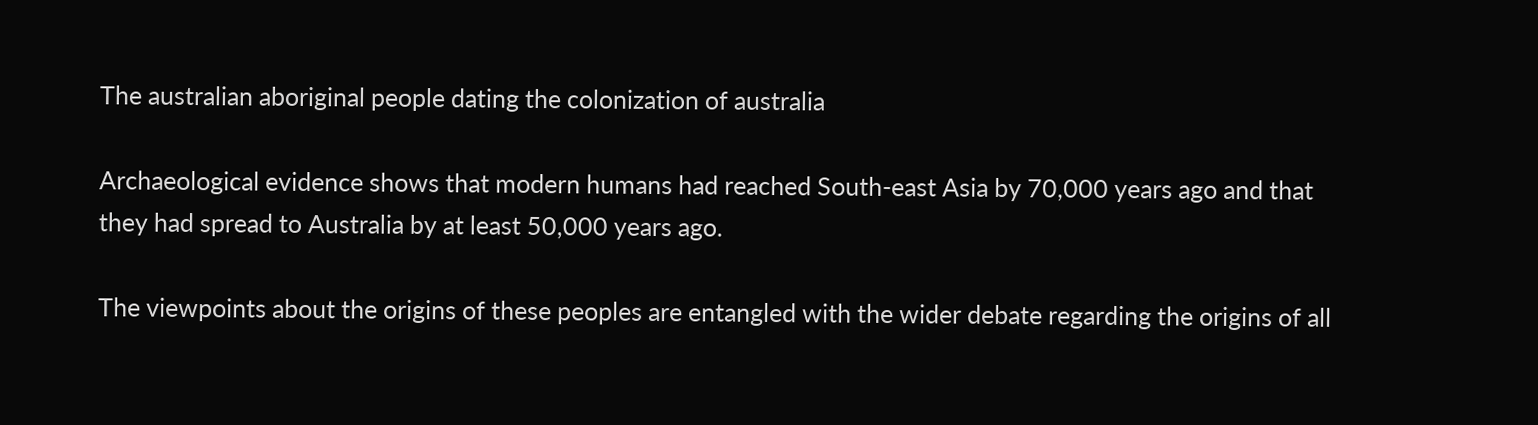The australian aboriginal people dating the colonization of australia

Archaeological evidence shows that modern humans had reached South-east Asia by 70,000 years ago and that they had spread to Australia by at least 50,000 years ago.

The viewpoints about the origins of these peoples are entangled with the wider debate regarding the origins of all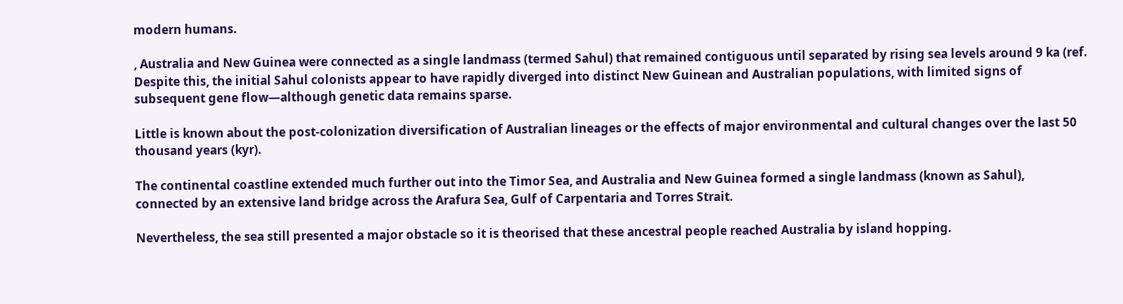modern humans.

, Australia and New Guinea were connected as a single landmass (termed Sahul) that remained contiguous until separated by rising sea levels around 9 ka (ref. Despite this, the initial Sahul colonists appear to have rapidly diverged into distinct New Guinean and Australian populations, with limited signs of subsequent gene flow—although genetic data remains sparse.

Little is known about the post-colonization diversification of Australian lineages or the effects of major environmental and cultural changes over the last 50 thousand years (kyr).

The continental coastline extended much further out into the Timor Sea, and Australia and New Guinea formed a single landmass (known as Sahul), connected by an extensive land bridge across the Arafura Sea, Gulf of Carpentaria and Torres Strait.

Nevertheless, the sea still presented a major obstacle so it is theorised that these ancestral people reached Australia by island hopping.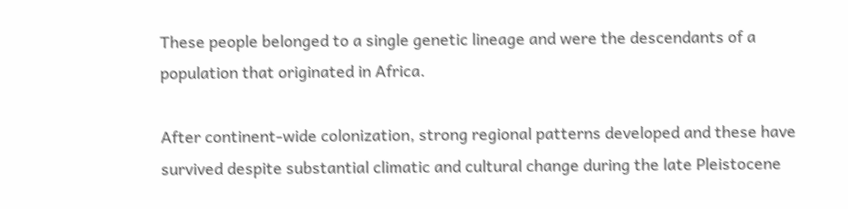These people belonged to a single genetic lineage and were the descendants of a population that originated in Africa.

After continent-wide colonization, strong regional patterns developed and these have survived despite substantial climatic and cultural change during the late Pleistocene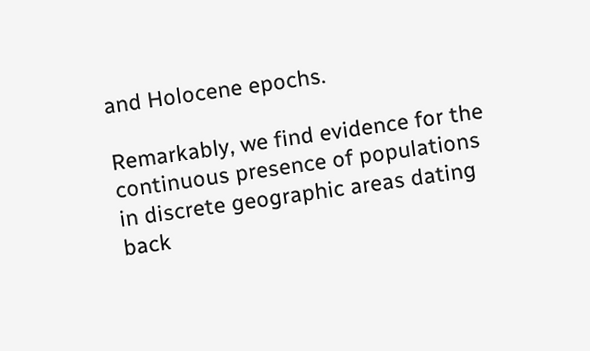and Holocene epochs.

Remarkably, we find evidence for the continuous presence of populations in discrete geographic areas dating back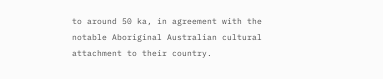to around 50 ka, in agreement with the notable Aboriginal Australian cultural attachment to their country.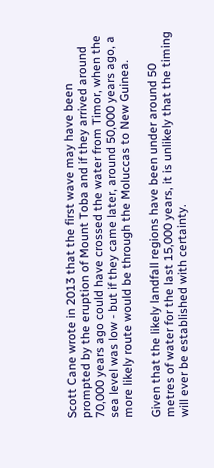Scott Cane wrote in 2013 that the first wave may have been prompted by the eruption of Mount Toba and if they arrived around 70,000 years ago could have crossed the water from Timor, when the sea level was low - but if they came later, around 50,000 years ago, a more likely route would be through the Moluccas to New Guinea.

Given that the likely landfall regions have been under around 50 metres of water for the last 15,000 years, it is unlikely that the timing will ever be established with certainty.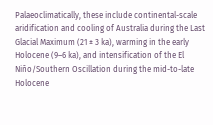Palaeoclimatically, these include continental-scale aridification and cooling of Australia during the Last Glacial Maximum (21 ± 3 ka), warming in the early Holocene (9–6 ka), and intensification of the El Niño/Southern Oscillation during the mid-to-late Holocene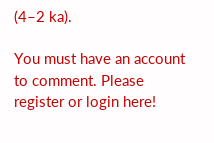(4–2 ka).

You must have an account to comment. Please register or login here!